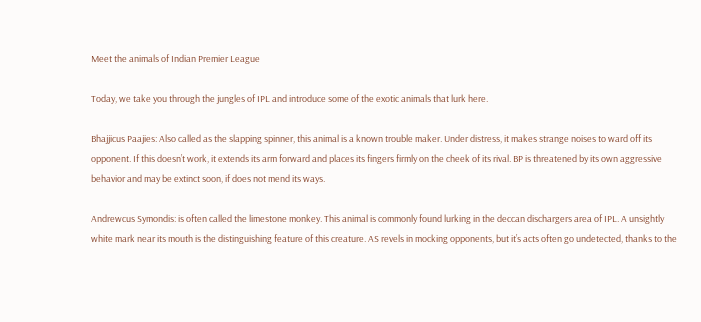Meet the animals of Indian Premier League

Today, we take you through the jungles of IPL and introduce some of the exotic animals that lurk here.

Bhajjicus Paajies: Also called as the slapping spinner, this animal is a known trouble maker. Under distress, it makes strange noises to ward off its opponent. If this doesn’t work, it extends its arm forward and places its fingers firmly on the cheek of its rival. BP is threatened by its own aggressive behavior and may be extinct soon, if does not mend its ways.

Andrewcus Symondis: is often called the limestone monkey. This animal is commonly found lurking in the deccan dischargers area of IPL. A unsightly white mark near its mouth is the distinguishing feature of this creature. AS revels in mocking opponents, but it’s acts often go undetected, thanks to the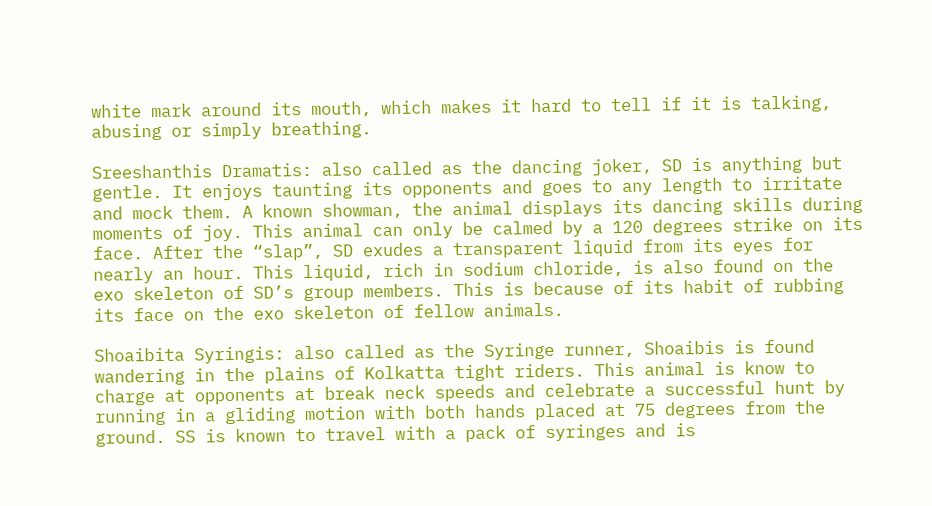white mark around its mouth, which makes it hard to tell if it is talking, abusing or simply breathing.

Sreeshanthis Dramatis: also called as the dancing joker, SD is anything but gentle. It enjoys taunting its opponents and goes to any length to irritate and mock them. A known showman, the animal displays its dancing skills during moments of joy. This animal can only be calmed by a 120 degrees strike on its face. After the “slap”, SD exudes a transparent liquid from its eyes for nearly an hour. This liquid, rich in sodium chloride, is also found on the exo skeleton of SD’s group members. This is because of its habit of rubbing its face on the exo skeleton of fellow animals.

Shoaibita Syringis: also called as the Syringe runner, Shoaibis is found wandering in the plains of Kolkatta tight riders. This animal is know to charge at opponents at break neck speeds and celebrate a successful hunt by running in a gliding motion with both hands placed at 75 degrees from the ground. SS is known to travel with a pack of syringes and is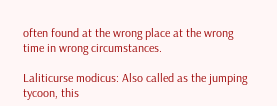often found at the wrong place at the wrong time in wrong circumstances.

Laliticurse modicus: Also called as the jumping tycoon, this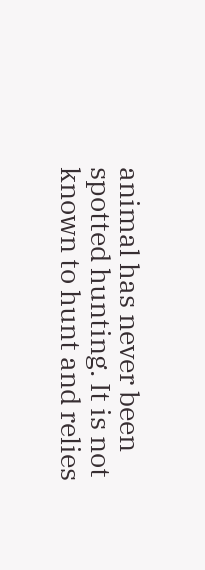animal has never been spotted hunting. It is not known to hunt and relies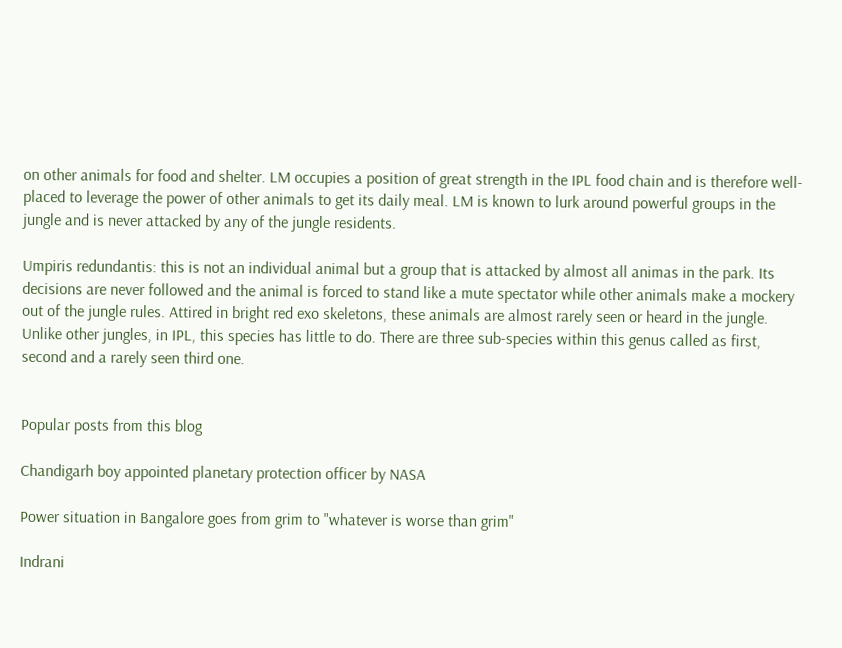on other animals for food and shelter. LM occupies a position of great strength in the IPL food chain and is therefore well-placed to leverage the power of other animals to get its daily meal. LM is known to lurk around powerful groups in the jungle and is never attacked by any of the jungle residents.

Umpiris redundantis: this is not an individual animal but a group that is attacked by almost all animas in the park. Its decisions are never followed and the animal is forced to stand like a mute spectator while other animals make a mockery out of the jungle rules. Attired in bright red exo skeletons, these animals are almost rarely seen or heard in the jungle. Unlike other jungles, in IPL, this species has little to do. There are three sub-species within this genus called as first, second and a rarely seen third one.


Popular posts from this blog

Chandigarh boy appointed planetary protection officer by NASA

Power situation in Bangalore goes from grim to "whatever is worse than grim"

Indrani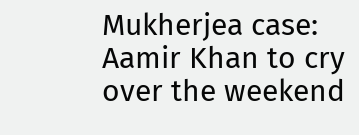Mukherjea case: Aamir Khan to cry over the weekend